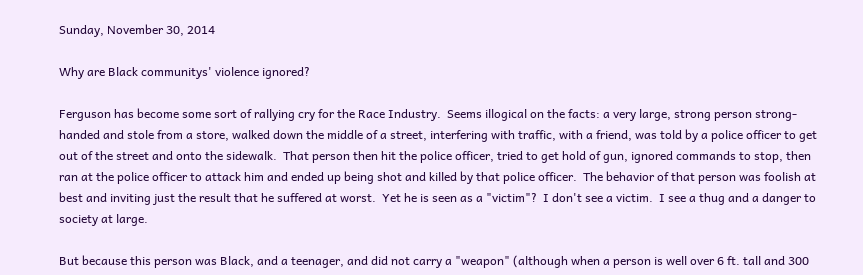Sunday, November 30, 2014

Why are Black communitys' violence ignored?

Ferguson has become some sort of rallying cry for the Race Industry.  Seems illogical on the facts: a very large, strong person strong-handed and stole from a store, walked down the middle of a street, interfering with traffic, with a friend, was told by a police officer to get out of the street and onto the sidewalk.  That person then hit the police officer, tried to get hold of gun, ignored commands to stop, then ran at the police officer to attack him and ended up being shot and killed by that police officer.  The behavior of that person was foolish at best and inviting just the result that he suffered at worst.  Yet he is seen as a "victim"?  I don't see a victim.  I see a thug and a danger to society at large.

But because this person was Black, and a teenager, and did not carry a "weapon" (although when a person is well over 6 ft. tall and 300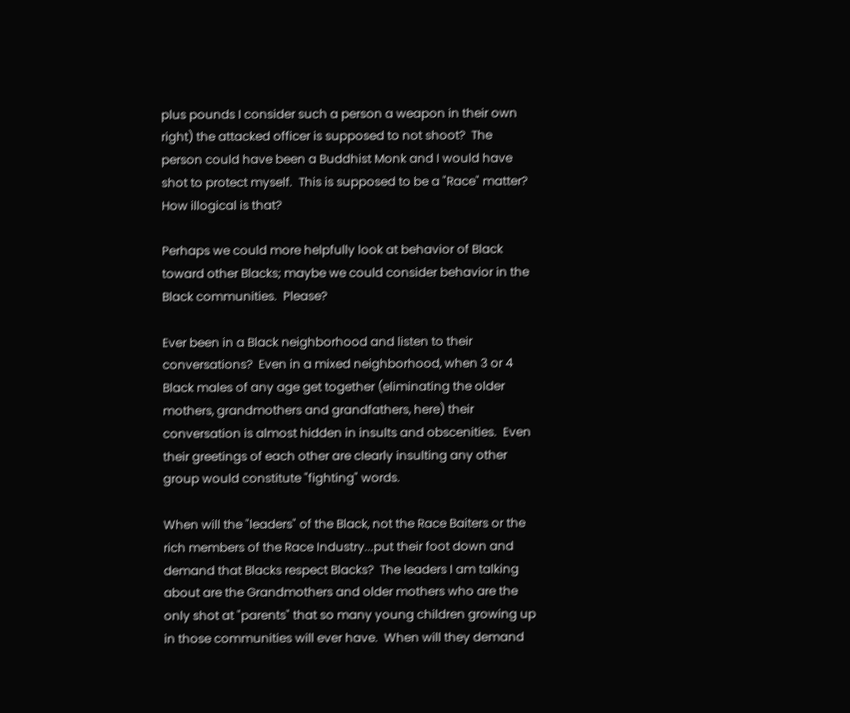plus pounds I consider such a person a weapon in their own right) the attacked officer is supposed to not shoot?  The person could have been a Buddhist Monk and I would have shot to protect myself.  This is supposed to be a "Race" matter?  How illogical is that?

Perhaps we could more helpfully look at behavior of Black toward other Blacks; maybe we could consider behavior in the Black communities.  Please?

Ever been in a Black neighborhood and listen to their conversations?  Even in a mixed neighborhood, when 3 or 4 Black males of any age get together (eliminating the older mothers, grandmothers and grandfathers, here) their conversation is almost hidden in insults and obscenities.  Even their greetings of each other are clearly insulting any other group would constitute "fighting" words.

When will the "leaders" of the Black, not the Race Baiters or the rich members of the Race Industry...put their foot down and demand that Blacks respect Blacks?  The leaders I am talking about are the Grandmothers and older mothers who are the only shot at "parents" that so many young children growing up in those communities will ever have.  When will they demand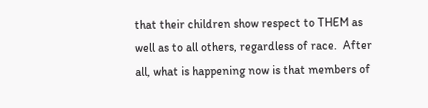that their children show respect to THEM as well as to all others, regardless of race.  After all, what is happening now is that members of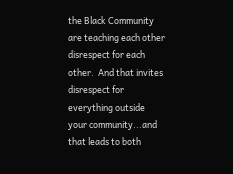the Black Community are teaching each other disrespect for each other.  And that invites disrespect for everything outside your community...and that leads to both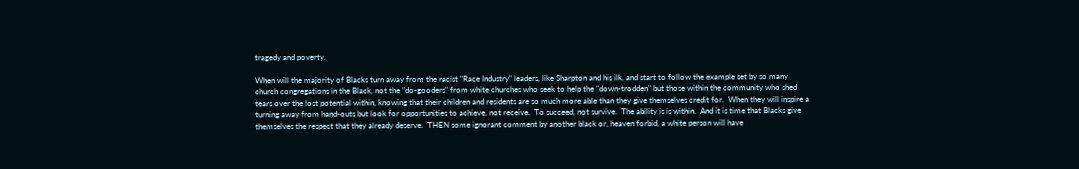tragedy and poverty.

When will the majority of Blacks turn away from the racist "Race Industry" leaders, like Sharpton and his ilk, and start to follow the example set by so many church congregations in the Black, not the "do-gooders" from white churches who seek to help the "down-trodden" but those within the community who shed tears over the lost potential within, knowing that their children and residents are so much more able than they give themselves credit for.  When they will inspire a turning away from hand-outs but look for opportunities to achieve, not receive.  To succeed, not survive.  The ability is is within.  And it is time that Blacks give themselves the respect that they already deserve.  THEN some ignorant comment by another black or, heaven forbid, a white person will have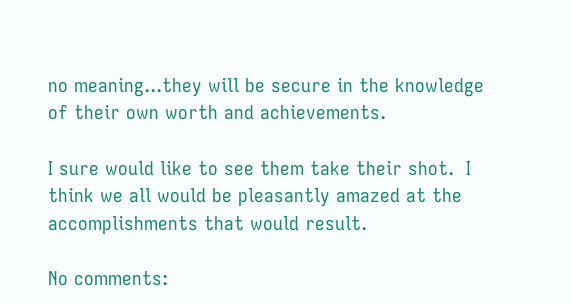no meaning...they will be secure in the knowledge of their own worth and achievements.

I sure would like to see them take their shot.  I think we all would be pleasantly amazed at the accomplishments that would result.

No comments: